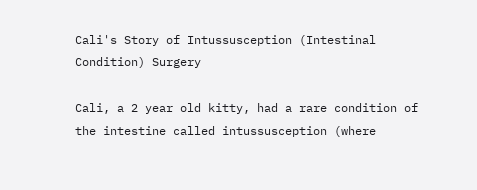Cali's Story of Intussusception (Intestinal Condition) Surgery

Cali, a 2 year old kitty, had a rare condition of the intestine called intussusception (where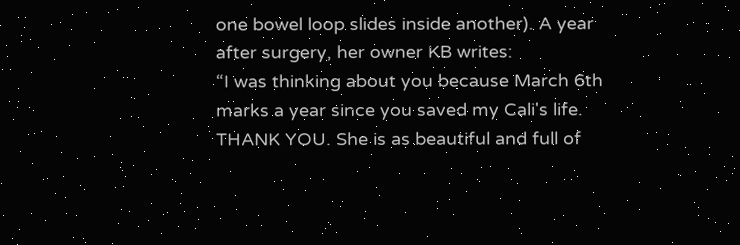one bowel loop slides inside another). A year after surgery, her owner KB writes:
“I was thinking about you because March 6th marks a year since you saved my Cali's life. THANK YOU. She is as beautiful and full of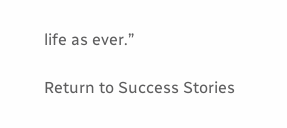life as ever.”

Return to Success Stories